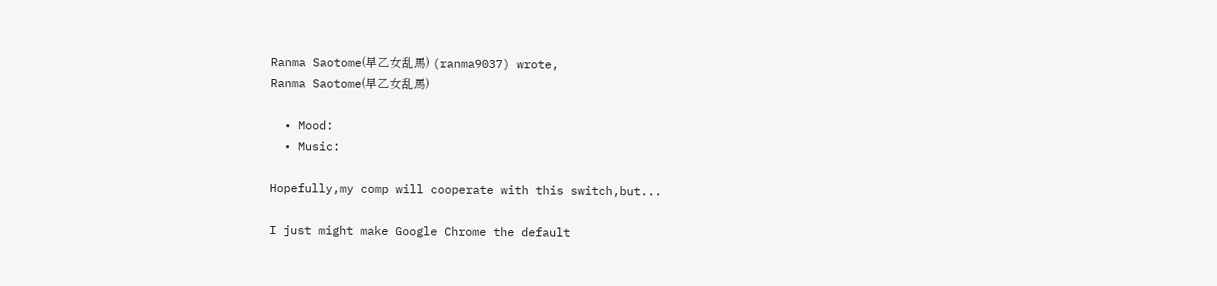Ranma Saotome(早乙女乱馬) (ranma9037) wrote,
Ranma Saotome(早乙女乱馬)

  • Mood:
  • Music:

Hopefully,my comp will cooperate with this switch,but...

I just might make Google Chrome the default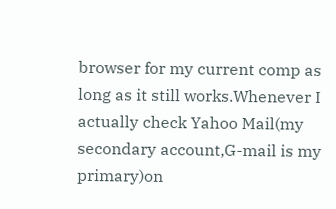browser for my current comp as long as it still works.Whenever I actually check Yahoo Mail(my secondary account,G-mail is my primary)on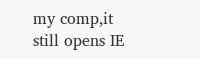my comp,it still opens IE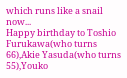which runs like a snail now...
Happy birthday to Toshio Furukawa(who turns 66),Akie Yasuda(who turns 55),Youko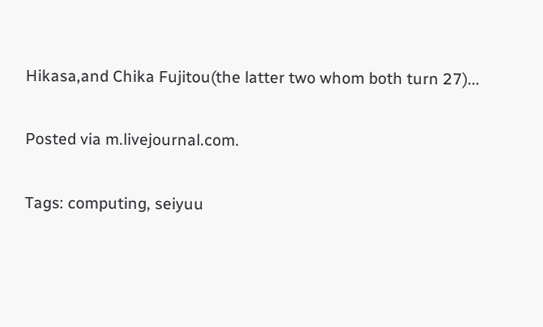Hikasa,and Chika Fujitou(the latter two whom both turn 27)...

Posted via m.livejournal.com.

Tags: computing, seiyuu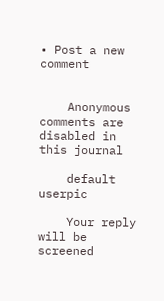• Post a new comment


    Anonymous comments are disabled in this journal

    default userpic

    Your reply will be screened